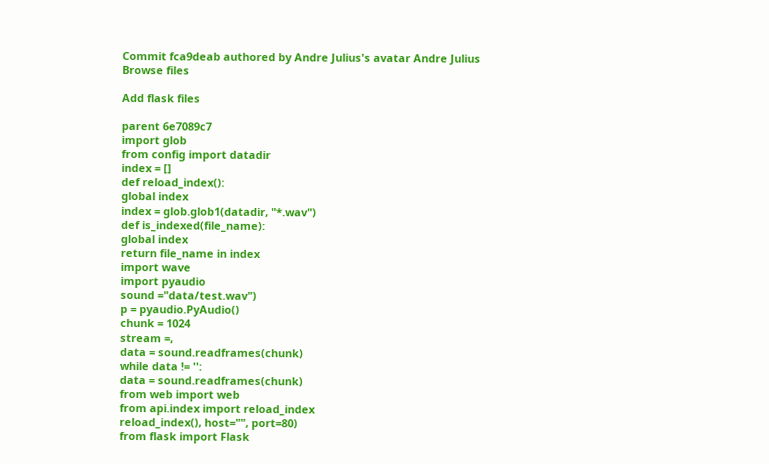Commit fca9deab authored by Andre Julius's avatar Andre Julius
Browse files

Add flask files

parent 6e7089c7
import glob
from config import datadir
index = []
def reload_index():
global index
index = glob.glob1(datadir, "*.wav")
def is_indexed(file_name):
global index
return file_name in index
import wave
import pyaudio
sound ="data/test.wav")
p = pyaudio.PyAudio()
chunk = 1024
stream =,
data = sound.readframes(chunk)
while data != '':
data = sound.readframes(chunk)
from web import web
from api.index import reload_index
reload_index(), host="", port=80)
from flask import Flask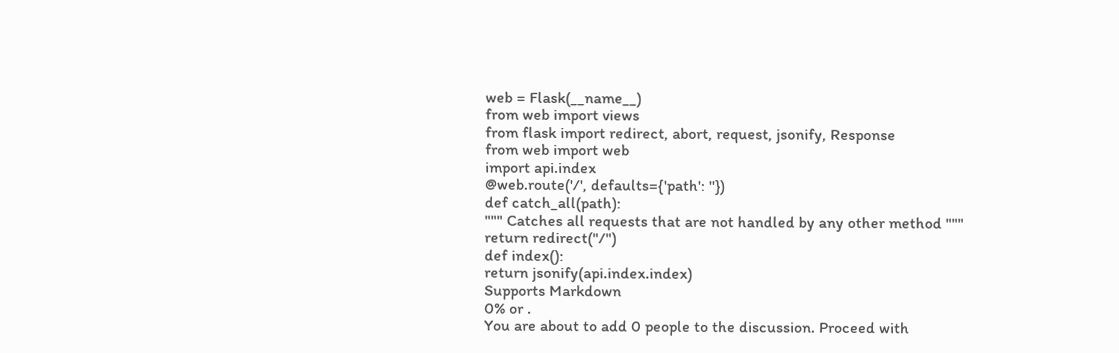web = Flask(__name__)
from web import views
from flask import redirect, abort, request, jsonify, Response
from web import web
import api.index
@web.route('/', defaults={'path': ''})
def catch_all(path):
""" Catches all requests that are not handled by any other method """
return redirect("/")
def index():
return jsonify(api.index.index)
Supports Markdown
0% or .
You are about to add 0 people to the discussion. Proceed with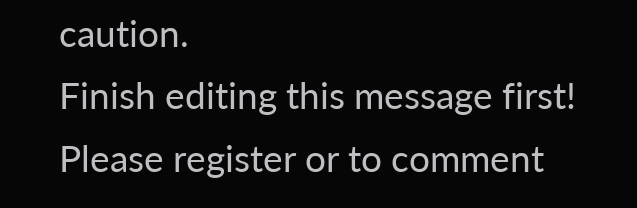caution.
Finish editing this message first!
Please register or to comment